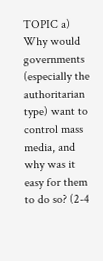TOPIC a) Why would governments (especially the authoritarian type) want to control mass media, and why was it easy for them to do so? (2-4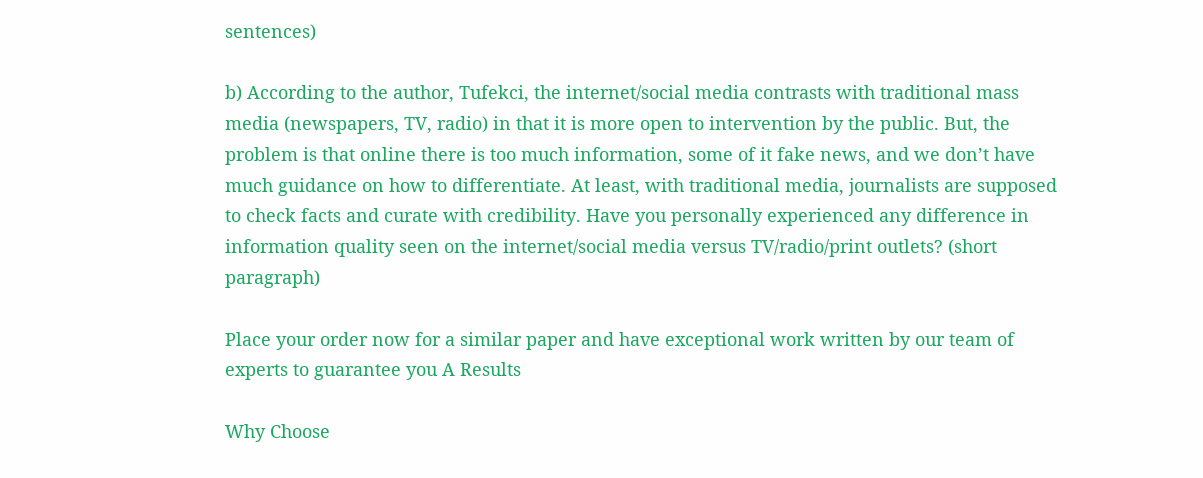sentences)

b) According to the author, Tufekci, the internet/social media contrasts with traditional mass media (newspapers, TV, radio) in that it is more open to intervention by the public. But, the problem is that online there is too much information, some of it fake news, and we don’t have much guidance on how to differentiate. At least, with traditional media, journalists are supposed to check facts and curate with credibility. Have you personally experienced any difference in information quality seen on the internet/social media versus TV/radio/print outlets? (short paragraph)

Place your order now for a similar paper and have exceptional work written by our team of experts to guarantee you A Results

Why Choose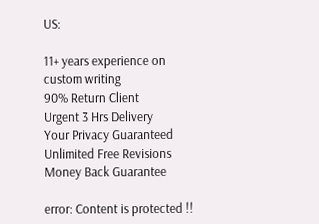US:

11+ years experience on custom writing
90% Return Client
Urgent 3 Hrs Delivery
Your Privacy Guaranteed
Unlimited Free Revisions
Money Back Guarantee

error: Content is protected !!